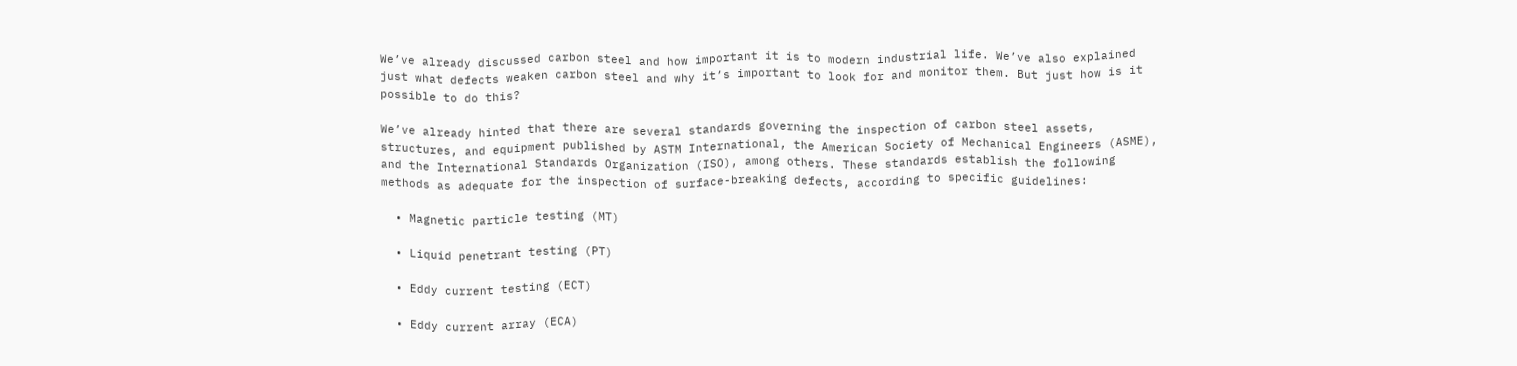We’ve already discussed carbon steel and how important it is to modern industrial life. We’ve also explained just what defects weaken carbon steel and why it’s important to look for and monitor them. But just how is it possible to do this?

We’ve already hinted that there are several standards governing the inspection of carbon steel assets, structures, and equipment published by ASTM International, the American Society of Mechanical Engineers (ASME), and the International Standards Organization (ISO), among others. These standards establish the following methods as adequate for the inspection of surface-breaking defects, according to specific guidelines:

  • Magnetic particle testing (MT)

  • Liquid penetrant testing (PT)

  • Eddy current testing (ECT)

  • Eddy current array (ECA)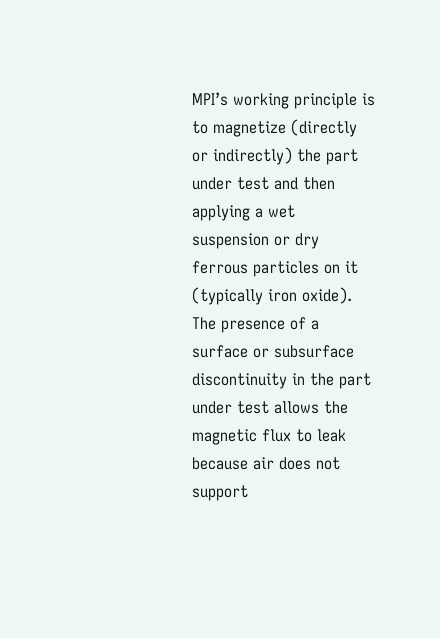MPI’s working principle is to magnetize (directly or indirectly) the part under test and then applying a wet suspension or dry ferrous particles on it (typically iron oxide). The presence of a surface or subsurface discontinuity in the part under test allows the magnetic flux to leak because air does not support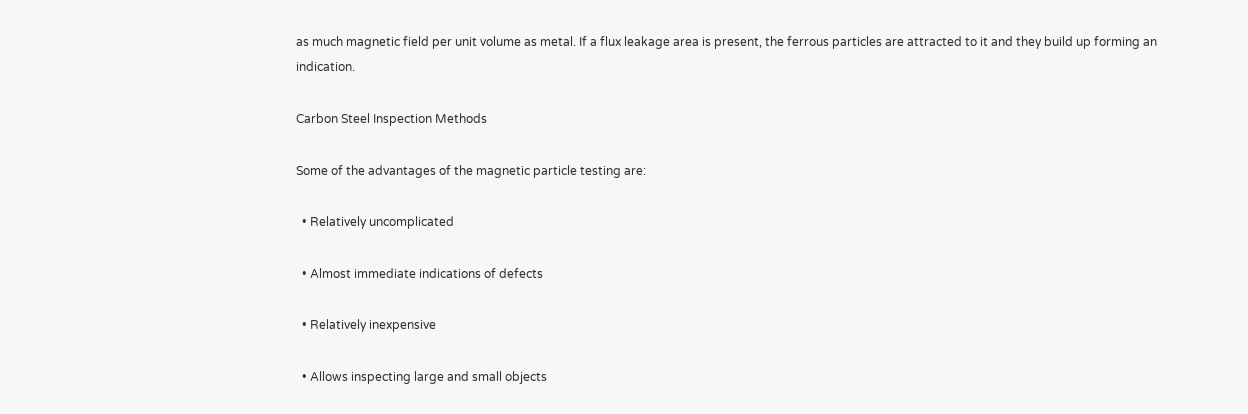as much magnetic field per unit volume as metal. If a flux leakage area is present, the ferrous particles are attracted to it and they build up forming an indication.

Carbon Steel Inspection Methods

Some of the advantages of the magnetic particle testing are:

  • Relatively uncomplicated

  • Almost immediate indications of defects

  • Relatively inexpensive

  • Allows inspecting large and small objects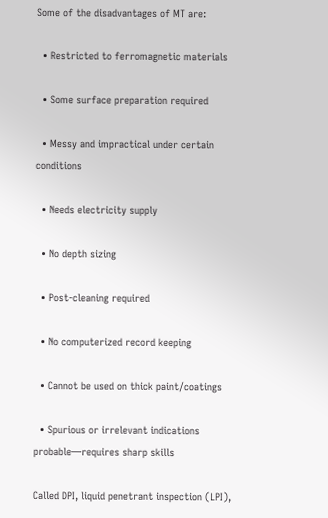Some of the disadvantages of MT are:

  • Restricted to ferromagnetic materials

  • Some surface preparation required

  • Messy and impractical under certain conditions

  • Needs electricity supply

  • No depth sizing

  • Post-cleaning required

  • No computerized record keeping

  • Cannot be used on thick paint/coatings

  • Spurious or irrelevant indications probable—requires sharp skills

Called DPI, liquid penetrant inspection (LPI),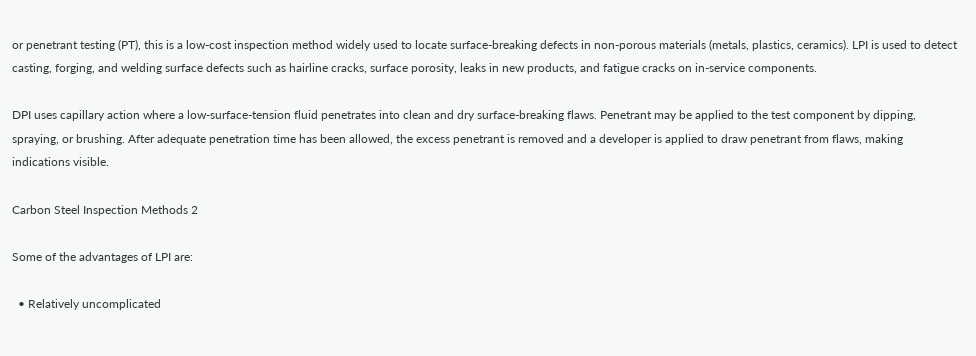or penetrant testing (PT), this is a low-cost inspection method widely used to locate surface-breaking defects in non-porous materials (metals, plastics, ceramics). LPI is used to detect casting, forging, and welding surface defects such as hairline cracks, surface porosity, leaks in new products, and fatigue cracks on in-service components.

DPI uses capillary action where a low-surface-tension fluid penetrates into clean and dry surface-breaking flaws. Penetrant may be applied to the test component by dipping, spraying, or brushing. After adequate penetration time has been allowed, the excess penetrant is removed and a developer is applied to draw penetrant from flaws, making indications visible.

Carbon Steel Inspection Methods 2

Some of the advantages of LPI are:

  • Relatively uncomplicated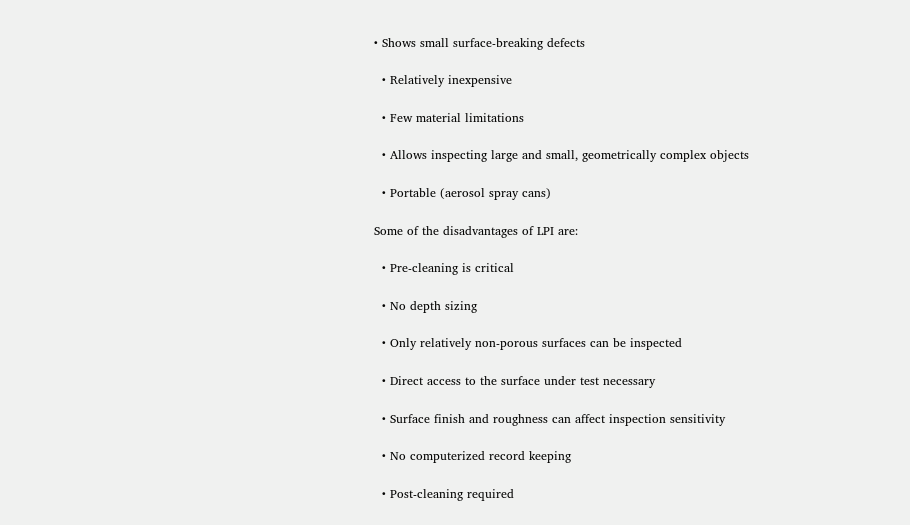• Shows small surface-breaking defects

  • Relatively inexpensive

  • Few material limitations

  • Allows inspecting large and small, geometrically complex objects

  • Portable (aerosol spray cans)

Some of the disadvantages of LPI are:

  • Pre-cleaning is critical

  • No depth sizing

  • Only relatively non-porous surfaces can be inspected

  • Direct access to the surface under test necessary

  • Surface finish and roughness can affect inspection sensitivity

  • No computerized record keeping

  • Post-cleaning required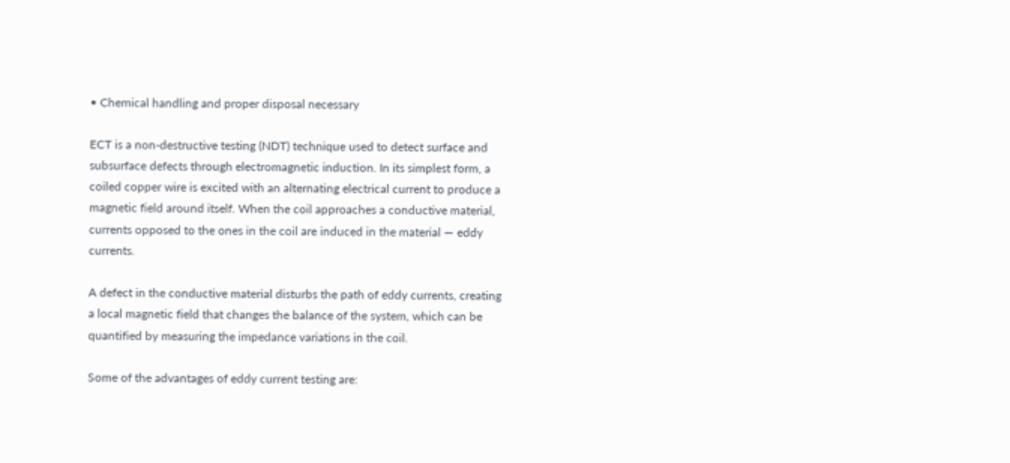• Chemical handling and proper disposal necessary

ECT is a non-destructive testing (NDT) technique used to detect surface and subsurface defects through electromagnetic induction. In its simplest form, a coiled copper wire is excited with an alternating electrical current to produce a magnetic field around itself. When the coil approaches a conductive material, currents opposed to the ones in the coil are induced in the material — eddy currents.

A defect in the conductive material disturbs the path of eddy currents, creating a local magnetic field that changes the balance of the system, which can be quantified by measuring the impedance variations in the coil.

Some of the advantages of eddy current testing are: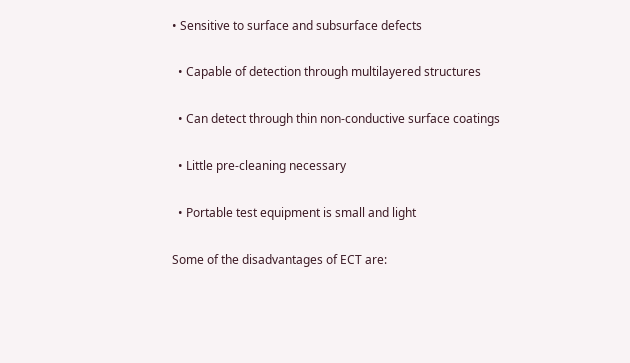• Sensitive to surface and subsurface defects

  • Capable of detection through multilayered structures

  • Can detect through thin non-conductive surface coatings

  • Little pre-cleaning necessary

  • Portable test equipment is small and light

Some of the disadvantages of ECT are: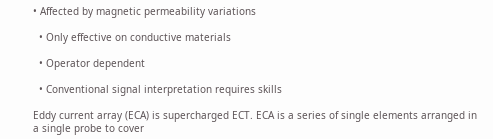• Affected by magnetic permeability variations

  • Only effective on conductive materials

  • Operator dependent

  • Conventional signal interpretation requires skills

Eddy current array (ECA) is supercharged ECT. ECA is a series of single elements arranged in a single probe to cover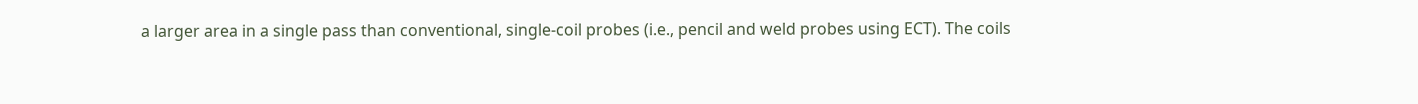a larger area in a single pass than conventional, single-coil probes (i.e., pencil and weld probes using ECT). The coils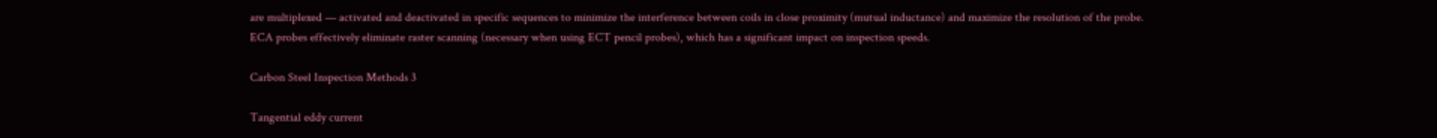are multiplexed — activated and deactivated in specific sequences to minimize the interference between coils in close proximity (mutual inductance) and maximize the resolution of the probe. ECA probes effectively eliminate raster scanning (necessary when using ECT pencil probes), which has a significant impact on inspection speeds.

Carbon Steel Inspection Methods 3

Tangential eddy current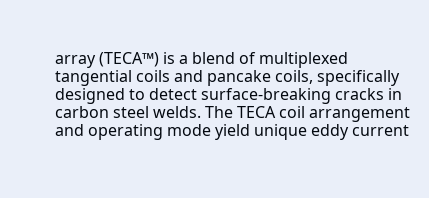array (TECA™) is a blend of multiplexed tangential coils and pancake coils, specifically designed to detect surface-breaking cracks in carbon steel welds. The TECA coil arrangement and operating mode yield unique eddy current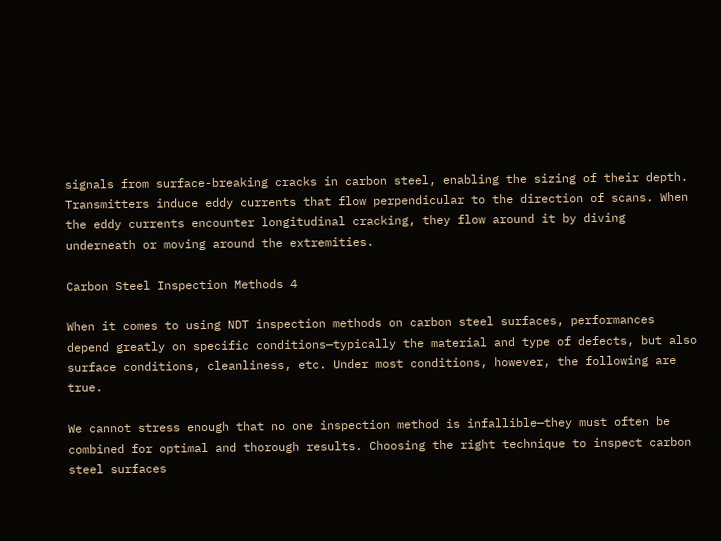signals from surface-breaking cracks in carbon steel, enabling the sizing of their depth. Transmitters induce eddy currents that flow perpendicular to the direction of scans. When the eddy currents encounter longitudinal cracking, they flow around it by diving underneath or moving around the extremities.

Carbon Steel Inspection Methods 4

When it comes to using NDT inspection methods on carbon steel surfaces, performances depend greatly on specific conditions—typically the material and type of defects, but also surface conditions, cleanliness, etc. Under most conditions, however, the following are true.

We cannot stress enough that no one inspection method is infallible—they must often be combined for optimal and thorough results. Choosing the right technique to inspect carbon steel surfaces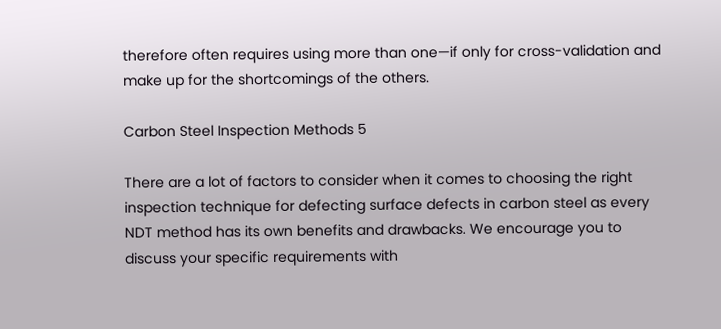therefore often requires using more than one—if only for cross-validation and make up for the shortcomings of the others.

Carbon Steel Inspection Methods 5

There are a lot of factors to consider when it comes to choosing the right inspection technique for defecting surface defects in carbon steel as every NDT method has its own benefits and drawbacks. We encourage you to discuss your specific requirements with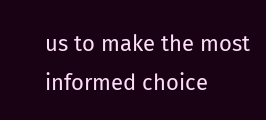us to make the most informed choice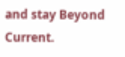and stay Beyond Current.